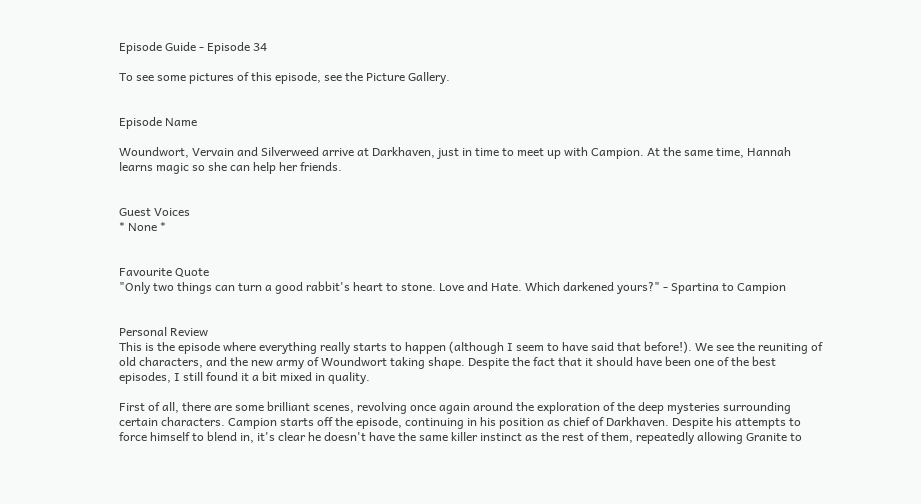Episode Guide - Episode 34

To see some pictures of this episode, see the Picture Gallery.


Episode Name

Woundwort, Vervain and Silverweed arrive at Darkhaven, just in time to meet up with Campion. At the same time, Hannah learns magic so she can help her friends.


Guest Voices
* None *


Favourite Quote
"Only two things can turn a good rabbit's heart to stone. Love and Hate. Which darkened yours?" - Spartina to Campion


Personal Review
This is the episode where everything really starts to happen (although I seem to have said that before!). We see the reuniting of old characters, and the new army of Woundwort taking shape. Despite the fact that it should have been one of the best episodes, I still found it a bit mixed in quality.

First of all, there are some brilliant scenes, revolving once again around the exploration of the deep mysteries surrounding certain characters. Campion starts off the episode, continuing in his position as chief of Darkhaven. Despite his attempts to force himself to blend in, it's clear he doesn't have the same killer instinct as the rest of them, repeatedly allowing Granite to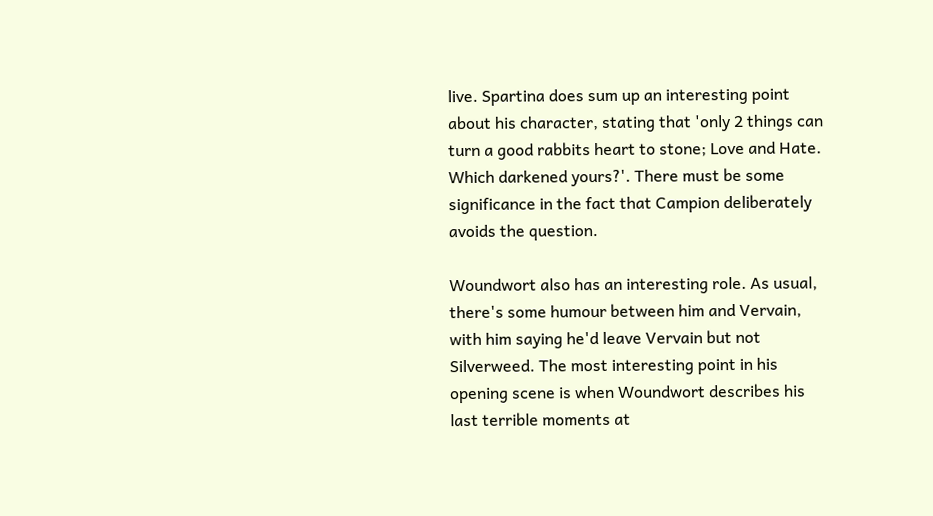live. Spartina does sum up an interesting point about his character, stating that 'only 2 things can turn a good rabbits heart to stone; Love and Hate. Which darkened yours?'. There must be some significance in the fact that Campion deliberately avoids the question.

Woundwort also has an interesting role. As usual, there's some humour between him and Vervain, with him saying he'd leave Vervain but not Silverweed. The most interesting point in his opening scene is when Woundwort describes his last terrible moments at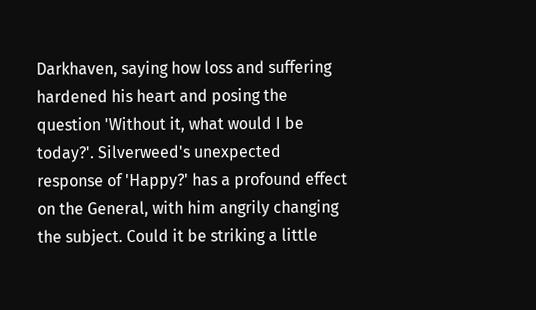Darkhaven, saying how loss and suffering hardened his heart and posing the question 'Without it, what would I be today?'. Silverweed's unexpected response of 'Happy?' has a profound effect on the General, with him angrily changing the subject. Could it be striking a little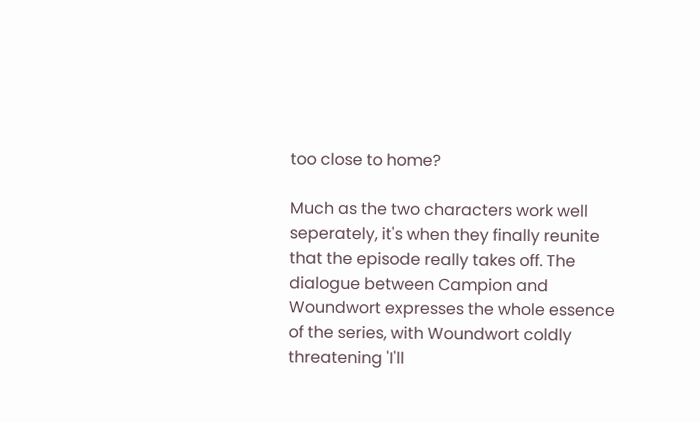too close to home?

Much as the two characters work well seperately, it's when they finally reunite that the episode really takes off. The dialogue between Campion and Woundwort expresses the whole essence of the series, with Woundwort coldly threatening 'I'll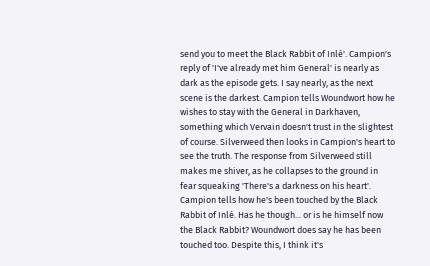send you to meet the Black Rabbit of Inlé'. Campion's reply of 'I've already met him General' is nearly as dark as the episode gets. I say nearly, as the next scene is the darkest. Campion tells Woundwort how he wishes to stay with the General in Darkhaven, something which Vervain doesn't trust in the slightest of course. Silverweed then looks in Campion's heart to see the truth. The response from Silverweed still makes me shiver, as he collapses to the ground in fear squeaking 'There's a darkness on his heart'. Campion tells how he's been touched by the Black Rabbit of Inlé. Has he though... or is he himself now the Black Rabbit? Woundwort does say he has been touched too. Despite this, I think it's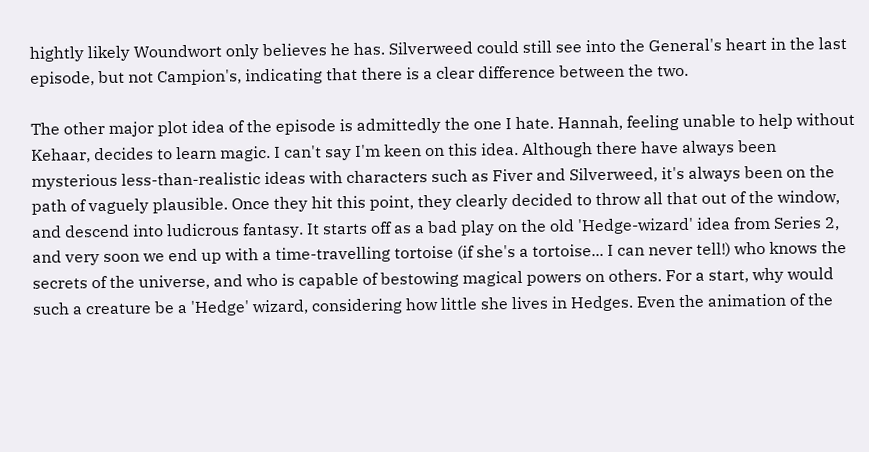hightly likely Woundwort only believes he has. Silverweed could still see into the General's heart in the last episode, but not Campion's, indicating that there is a clear difference between the two.

The other major plot idea of the episode is admittedly the one I hate. Hannah, feeling unable to help without Kehaar, decides to learn magic. I can't say I'm keen on this idea. Although there have always been mysterious less-than-realistic ideas with characters such as Fiver and Silverweed, it's always been on the path of vaguely plausible. Once they hit this point, they clearly decided to throw all that out of the window, and descend into ludicrous fantasy. It starts off as a bad play on the old 'Hedge-wizard' idea from Series 2, and very soon we end up with a time-travelling tortoise (if she's a tortoise... I can never tell!) who knows the secrets of the universe, and who is capable of bestowing magical powers on others. For a start, why would such a creature be a 'Hedge' wizard, considering how little she lives in Hedges. Even the animation of the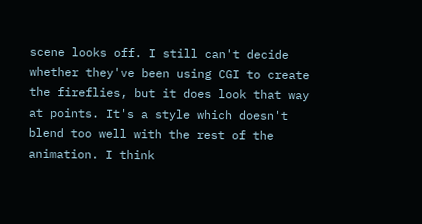scene looks off. I still can't decide whether they've been using CGI to create the fireflies, but it does look that way at points. It's a style which doesn't blend too well with the rest of the animation. I think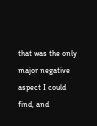that was the only major negative aspect I could find, and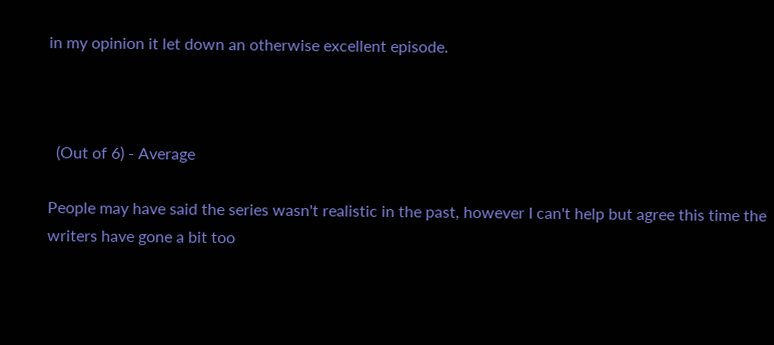in my opinion it let down an otherwise excellent episode.



  (Out of 6) - Average

People may have said the series wasn't realistic in the past, however I can't help but agree this time the writers have gone a bit too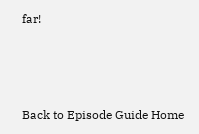far!



Back to Episode Guide Home